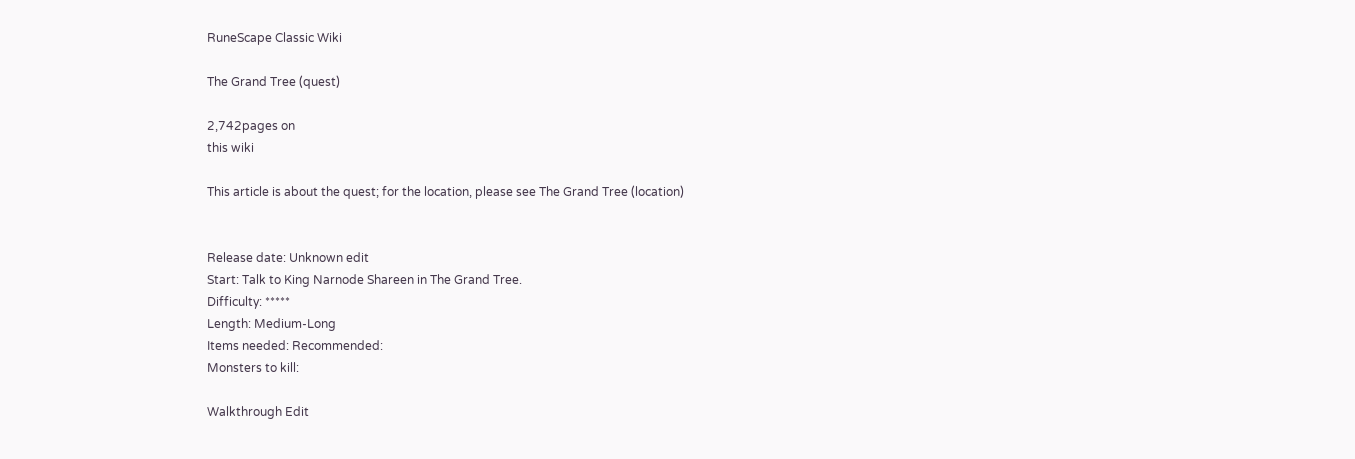RuneScape Classic Wiki

The Grand Tree (quest)

2,742pages on
this wiki

This article is about the quest; for the location, please see The Grand Tree (location)


Release date: Unknown edit
Start: Talk to King Narnode Shareen in The Grand Tree.
Difficulty: *****
Length: Medium-Long
Items needed: Recommended:
Monsters to kill:

Walkthrough Edit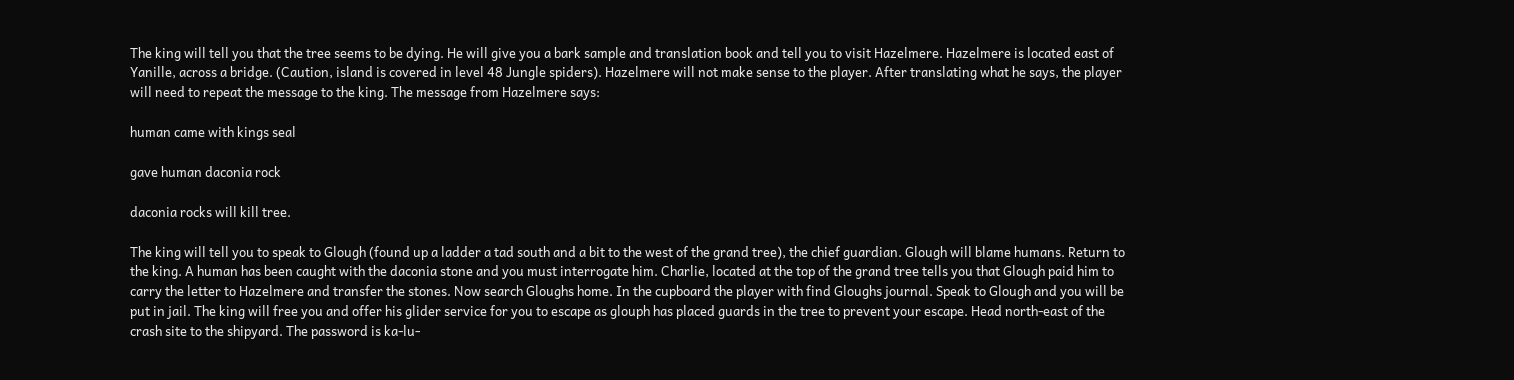The king will tell you that the tree seems to be dying. He will give you a bark sample and translation book and tell you to visit Hazelmere. Hazelmere is located east of Yanille, across a bridge. (Caution, island is covered in level 48 Jungle spiders). Hazelmere will not make sense to the player. After translating what he says, the player will need to repeat the message to the king. The message from Hazelmere says:

human came with kings seal

gave human daconia rock

daconia rocks will kill tree.

The king will tell you to speak to Glough (found up a ladder a tad south and a bit to the west of the grand tree), the chief guardian. Glough will blame humans. Return to the king. A human has been caught with the daconia stone and you must interrogate him. Charlie, located at the top of the grand tree tells you that Glough paid him to carry the letter to Hazelmere and transfer the stones. Now search Gloughs home. In the cupboard the player with find Gloughs journal. Speak to Glough and you will be put in jail. The king will free you and offer his glider service for you to escape as glouph has placed guards in the tree to prevent your escape. Head north-east of the crash site to the shipyard. The password is ka-lu-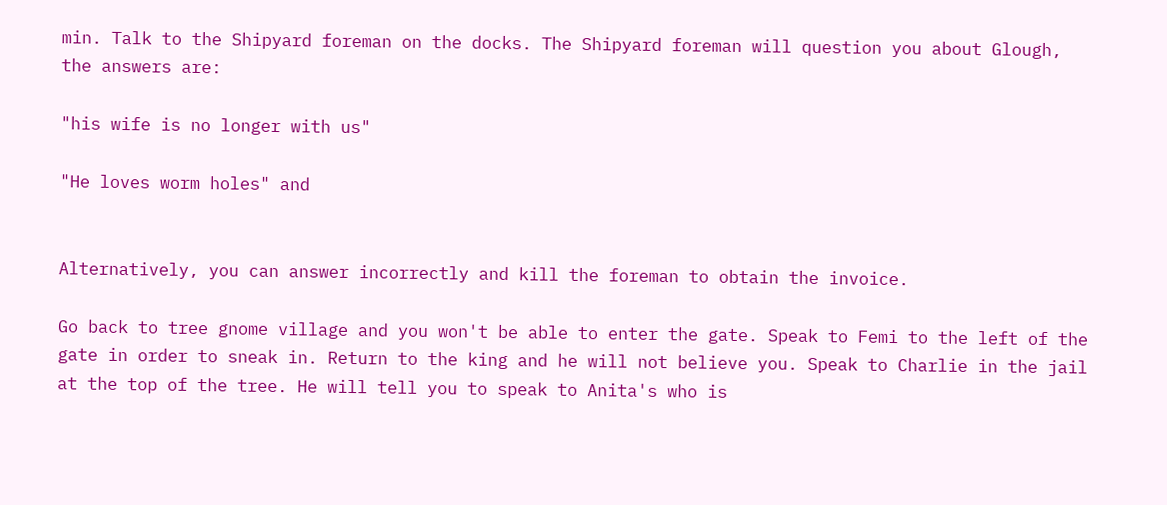min. Talk to the Shipyard foreman on the docks. The Shipyard foreman will question you about Glough, the answers are:

"his wife is no longer with us"

"He loves worm holes" and


Alternatively, you can answer incorrectly and kill the foreman to obtain the invoice.

Go back to tree gnome village and you won't be able to enter the gate. Speak to Femi to the left of the gate in order to sneak in. Return to the king and he will not believe you. Speak to Charlie in the jail at the top of the tree. He will tell you to speak to Anita's who is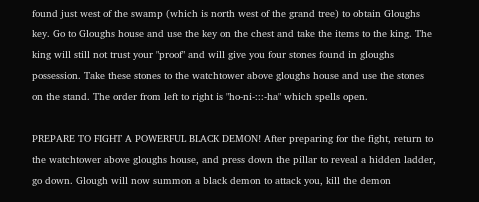found just west of the swamp (which is north west of the grand tree) to obtain Gloughs key. Go to Gloughs house and use the key on the chest and take the items to the king. The king will still not trust your "proof" and will give you four stones found in gloughs possession. Take these stones to the watchtower above gloughs house and use the stones on the stand. The order from left to right is "ho-ni-:::-ha" which spells open.

PREPARE TO FIGHT A POWERFUL BLACK DEMON! After preparing for the fight, return to the watchtower above gloughs house, and press down the pillar to reveal a hidden ladder, go down. Glough will now summon a black demon to attack you, kill the demon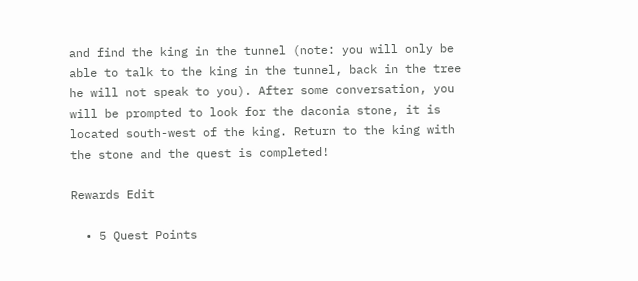and find the king in the tunnel (note: you will only be able to talk to the king in the tunnel, back in the tree he will not speak to you). After some conversation, you will be prompted to look for the daconia stone, it is located south-west of the king. Return to the king with the stone and the quest is completed!

Rewards Edit

  • 5 Quest Points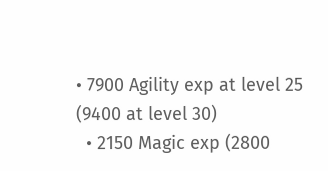• 7900 Agility exp at level 25 (9400 at level 30)
  • 2150 Magic exp (2800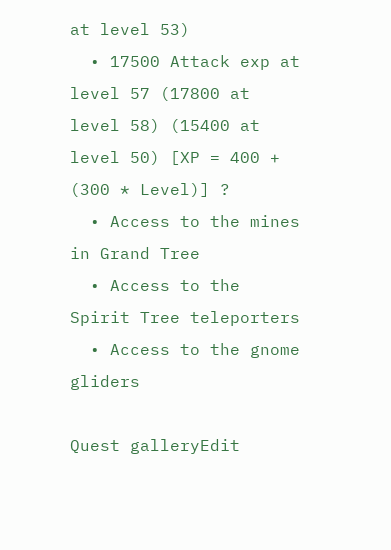at level 53)
  • 17500 Attack exp at level 57 (17800 at level 58) (15400 at level 50) [XP = 400 + (300 * Level)] ?
  • Access to the mines in Grand Tree
  • Access to the Spirit Tree teleporters
  • Access to the gnome gliders

Quest galleryEdit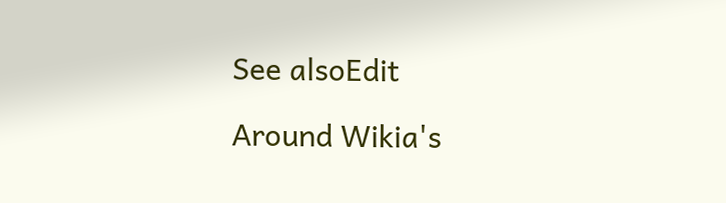See alsoEdit

Around Wikia's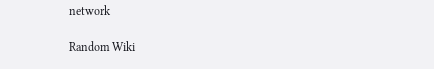network

Random Wiki